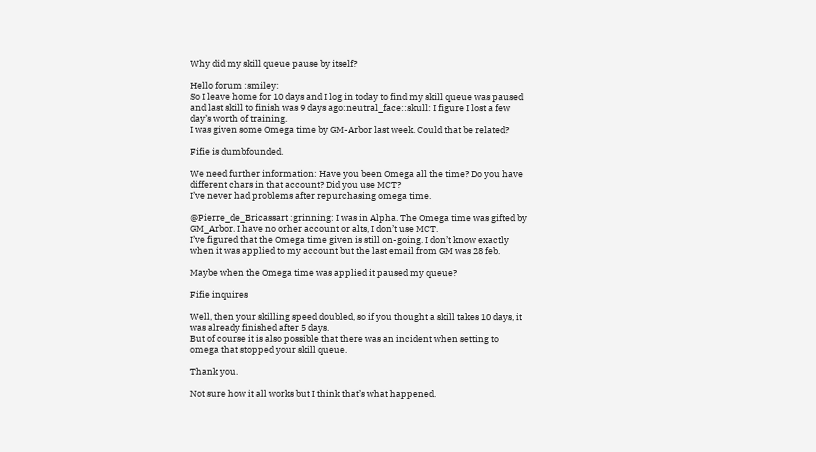Why did my skill queue pause by itself?

Hello forum :smiley:
So I leave home for 10 days and I log in today to find my skill queue was paused and last skill to finish was 9 days ago:neutral_face::skull: I figure I lost a few day’s worth of training.
I was given some Omega time by GM-Arbor last week. Could that be related?

Fifie is dumbfounded.

We need further information: Have you been Omega all the time? Do you have different chars in that account? Did you use MCT?
I’ve never had problems after repurchasing omega time.

@Pierre_de_Bricassart :grinning: I was in Alpha. The Omega time was gifted by GM_Arbor. I have no orher account or alts, I don’t use MCT.
I’ve figured that the Omega time given is still on-going. I don’t know exactly when it was applied to my account but the last email from GM was 28 feb.

Maybe when the Omega time was applied it paused my queue?

Fifie inquires

Well, then your skilling speed doubled, so if you thought a skill takes 10 days, it was already finished after 5 days.
But of course it is also possible that there was an incident when setting to omega that stopped your skill queue.

Thank you.

Not sure how it all works but I think that’s what happened.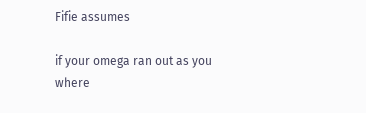Fifie assumes

if your omega ran out as you where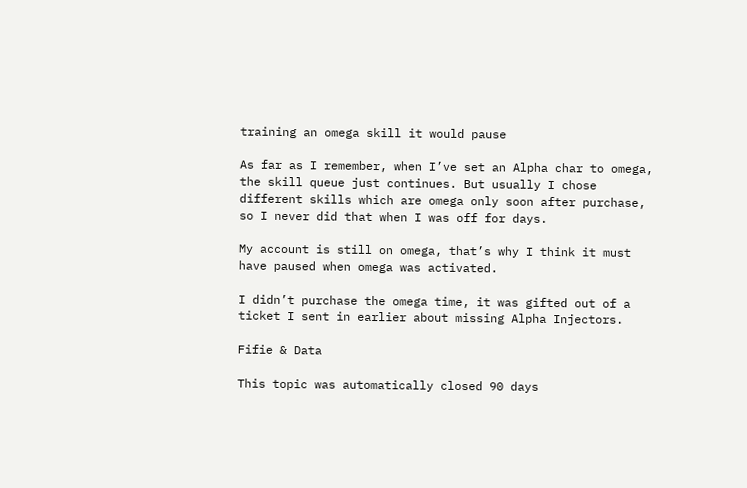training an omega skill it would pause

As far as I remember, when I’ve set an Alpha char to omega, the skill queue just continues. But usually I chose different skills which are omega only soon after purchase, so I never did that when I was off for days.

My account is still on omega, that’s why I think it must have paused when omega was activated.

I didn’t purchase the omega time, it was gifted out of a ticket I sent in earlier about missing Alpha Injectors.

Fifie & Data

This topic was automatically closed 90 days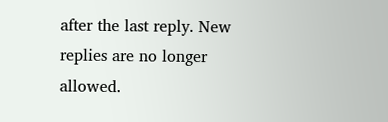after the last reply. New replies are no longer allowed.